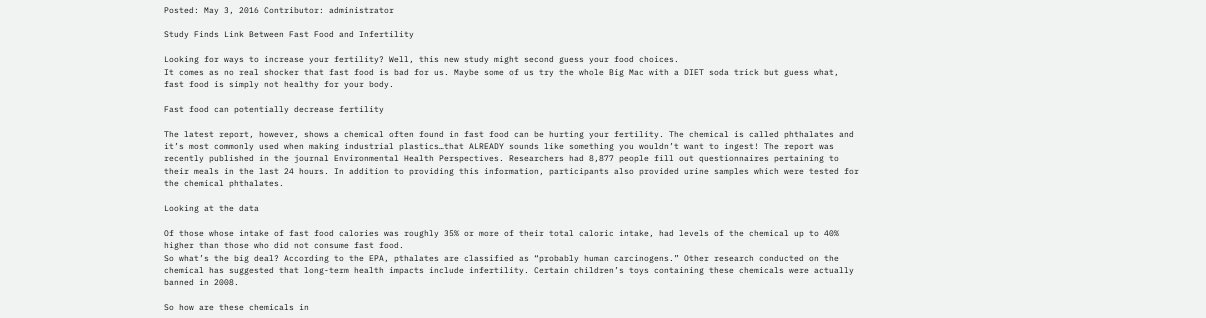Posted: May 3, 2016 Contributor: administrator

Study Finds Link Between Fast Food and Infertility

Looking for ways to increase your fertility? Well, this new study might second guess your food choices.
It comes as no real shocker that fast food is bad for us. Maybe some of us try the whole Big Mac with a DIET soda trick but guess what, fast food is simply not healthy for your body.

Fast food can potentially decrease fertility

The latest report, however, shows a chemical often found in fast food can be hurting your fertility. The chemical is called phthalates and it’s most commonly used when making industrial plastics…that ALREADY sounds like something you wouldn’t want to ingest! The report was recently published in the journal Environmental Health Perspectives. Researchers had 8,877 people fill out questionnaires pertaining to their meals in the last 24 hours. In addition to providing this information, participants also provided urine samples which were tested for the chemical phthalates.

Looking at the data

Of those whose intake of fast food calories was roughly 35% or more of their total caloric intake, had levels of the chemical up to 40% higher than those who did not consume fast food.
So what’s the big deal? According to the EPA, pthalates are classified as “probably human carcinogens.” Other research conducted on the chemical has suggested that long-term health impacts include infertility. Certain children’s toys containing these chemicals were actually banned in 2008.

So how are these chemicals in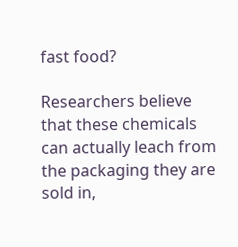fast food?

Researchers believe that these chemicals can actually leach from the packaging they are sold in,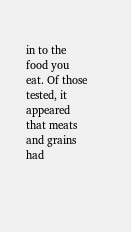in to the food you eat. Of those tested, it appeared that meats and grains had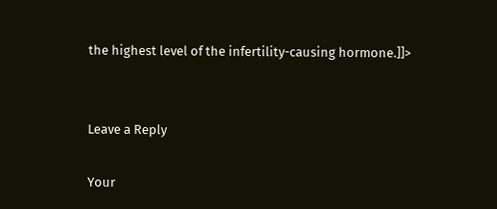the highest level of the infertility-causing hormone.]]>


Leave a Reply

Your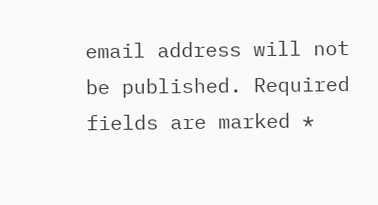email address will not be published. Required fields are marked *